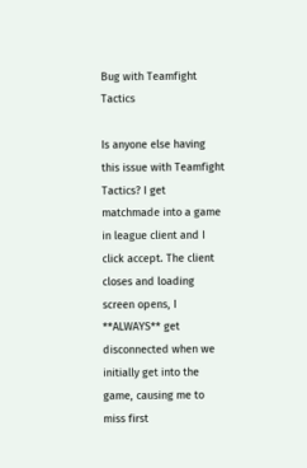Bug with Teamfight Tactics

Is anyone else having this issue with Teamfight Tactics? I get matchmade into a game in league client and I click accept. The client closes and loading screen opens, I **ALWAYS** get disconnected when we initially get into the game, causing me to miss first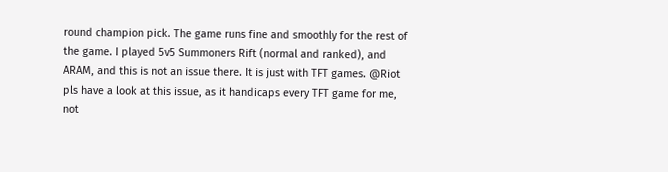round champion pick. The game runs fine and smoothly for the rest of the game. I played 5v5 Summoners Rift (normal and ranked), and ARAM, and this is not an issue there. It is just with TFT games. @Riot pls have a look at this issue, as it handicaps every TFT game for me, not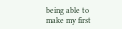being able to make my first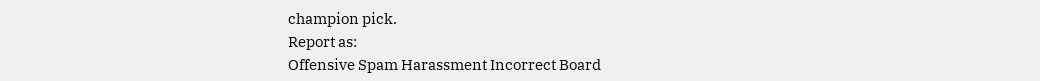champion pick.
Report as:
Offensive Spam Harassment Incorrect Board